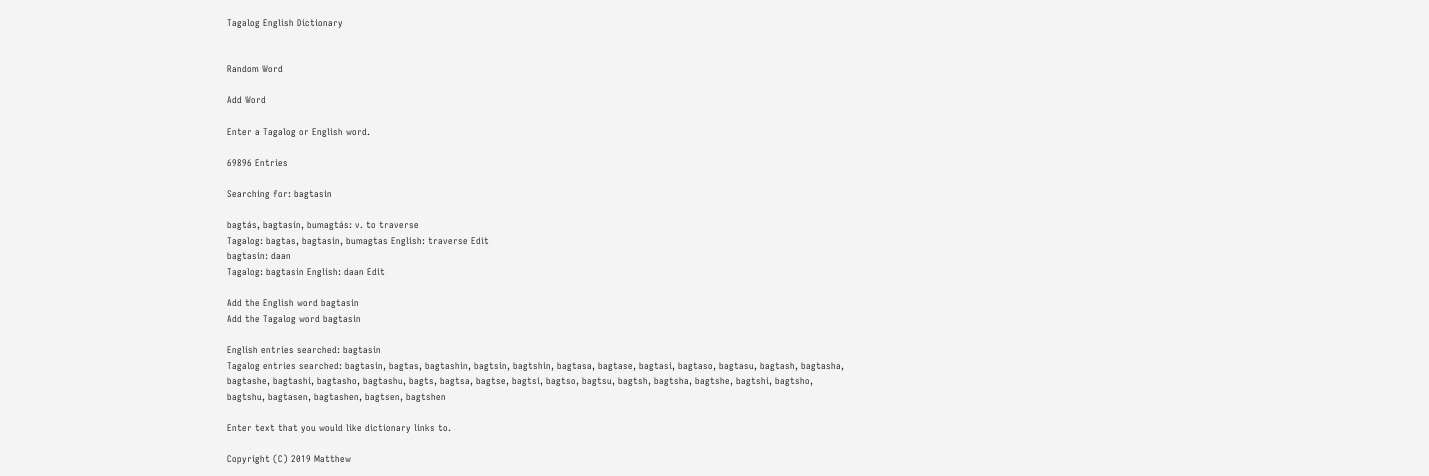Tagalog English Dictionary


Random Word

Add Word

Enter a Tagalog or English word.

69896 Entries

Searching for: bagtasin

bagtás, bagtasín, bumagtás: v. to traverse
Tagalog: bagtas, bagtasin, bumagtas English: traverse Edit
bagtasin: daan
Tagalog: bagtasin English: daan Edit

Add the English word bagtasin
Add the Tagalog word bagtasin

English entries searched: bagtasin
Tagalog entries searched: bagtasin, bagtas, bagtashin, bagtsin, bagtshin, bagtasa, bagtase, bagtasi, bagtaso, bagtasu, bagtash, bagtasha, bagtashe, bagtashi, bagtasho, bagtashu, bagts, bagtsa, bagtse, bagtsi, bagtso, bagtsu, bagtsh, bagtsha, bagtshe, bagtshi, bagtsho, bagtshu, bagtasen, bagtashen, bagtsen, bagtshen

Enter text that you would like dictionary links to.

Copyright (C) 2019 Matthew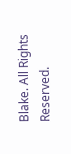Blake. All Rights Reserved.